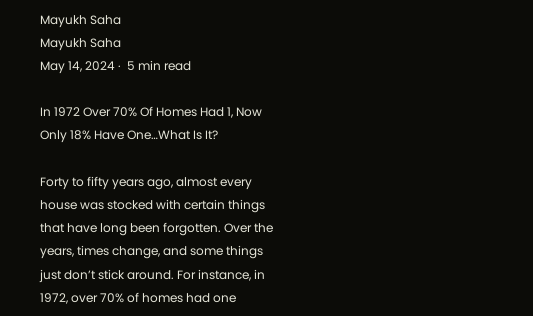Mayukh Saha
Mayukh Saha
May 14, 2024 ·  5 min read

In 1972 Over 70% Of Homes Had 1, Now Only 18% Have One…What Is It?

Forty to fifty years ago, almost every house was stocked with certain things that have long been forgotten. Over the years, times change, and some things just don’t stick around. For instance, in 1972, over 70% of homes had one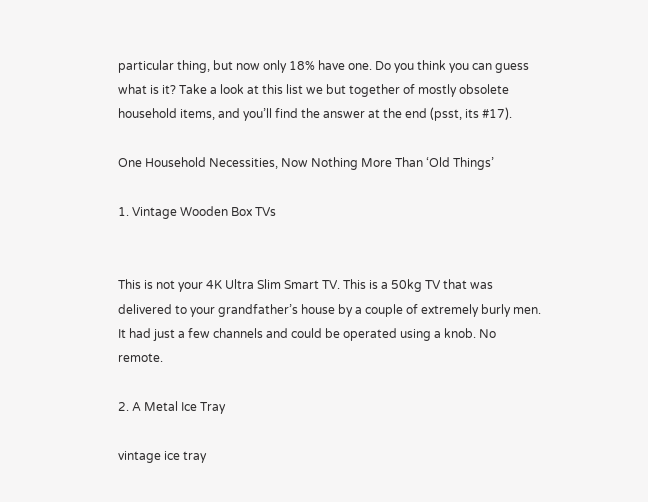particular thing, but now only 18% have one. Do you think you can guess what is it? Take a look at this list we but together of mostly obsolete household items, and you’ll find the answer at the end (psst, its #17).

One Household Necessities, Now Nothing More Than ‘Old Things’

1. Vintage Wooden Box TVs


This is not your 4K Ultra Slim Smart TV. This is a 50kg TV that was delivered to your grandfather’s house by a couple of extremely burly men. It had just a few channels and could be operated using a knob. No remote.

2. A Metal Ice Tray

vintage ice tray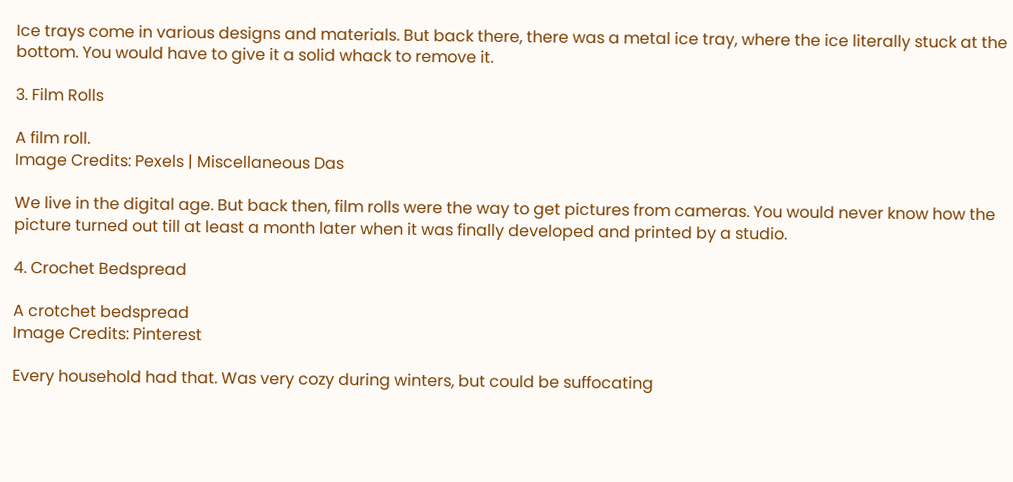Ice trays come in various designs and materials. But back there, there was a metal ice tray, where the ice literally stuck at the bottom. You would have to give it a solid whack to remove it.

3. Film Rolls

A film roll.
Image Credits: Pexels | Miscellaneous Das

We live in the digital age. But back then, film rolls were the way to get pictures from cameras. You would never know how the picture turned out till at least a month later when it was finally developed and printed by a studio.

4. Crochet Bedspread

A crotchet bedspread
Image Credits: Pinterest

Every household had that. Was very cozy during winters, but could be suffocating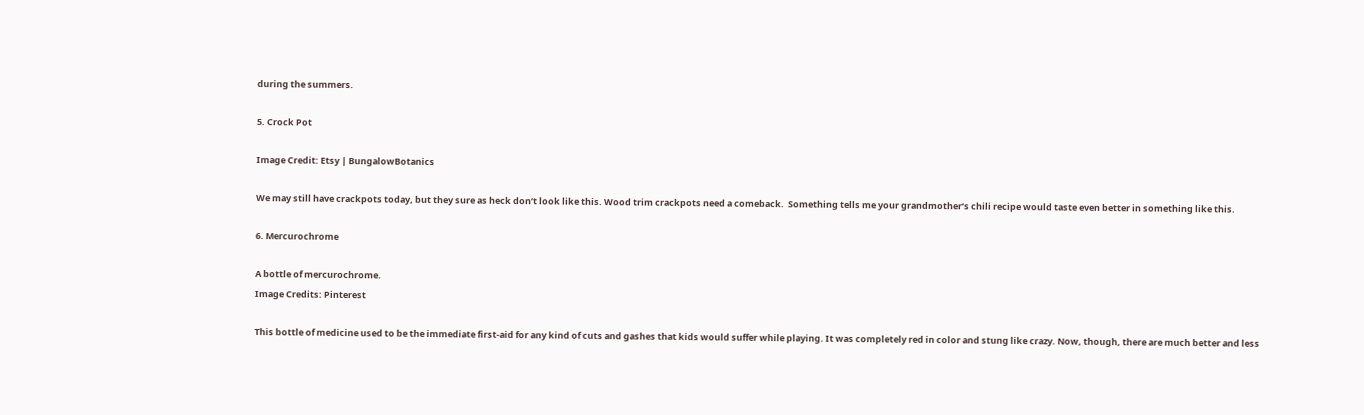during the summers.

5. Crock Pot

Image Credit: Etsy | BungalowBotanics

We may still have crackpots today, but they sure as heck don’t look like this. Wood trim crackpots need a comeback.  Something tells me your grandmother’s chili recipe would taste even better in something like this.

6. Mercurochrome

A bottle of mercurochrome.
Image Credits: Pinterest

This bottle of medicine used to be the immediate first-aid for any kind of cuts and gashes that kids would suffer while playing. It was completely red in color and stung like crazy. Now, though, there are much better and less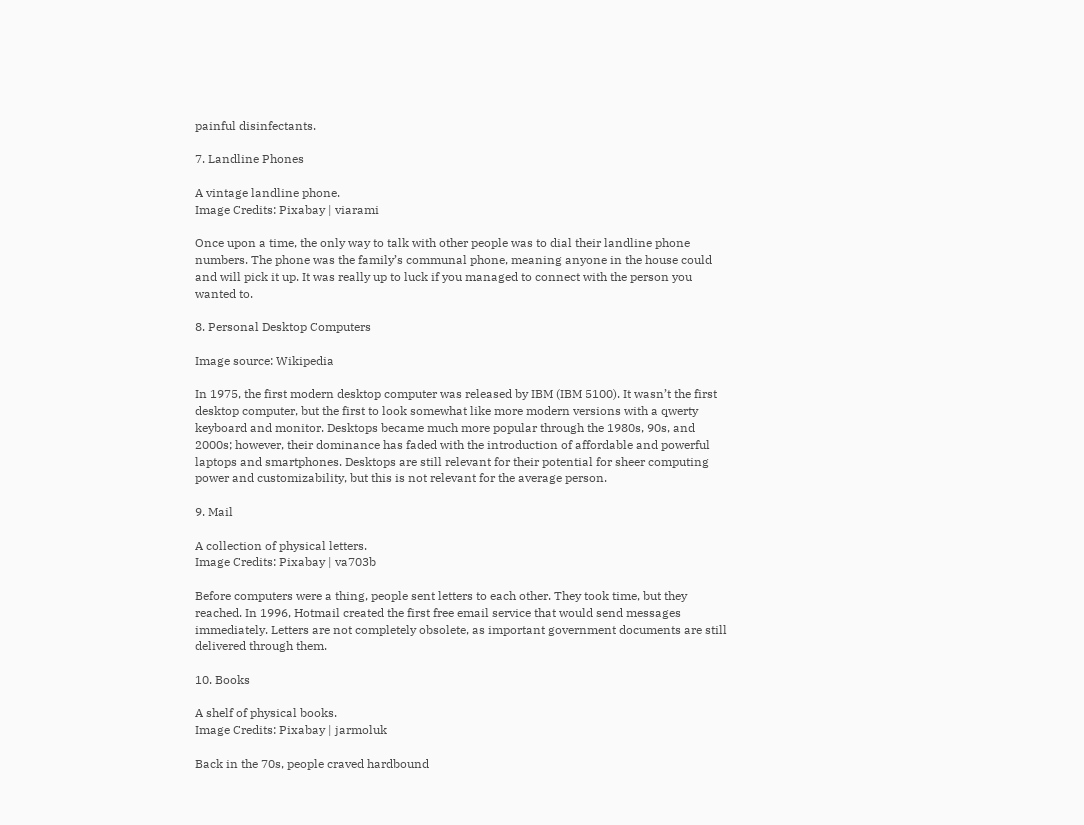painful disinfectants.

7. Landline Phones

A vintage landline phone.
Image Credits: Pixabay | viarami

Once upon a time, the only way to talk with other people was to dial their landline phone numbers. The phone was the family’s communal phone, meaning anyone in the house could and will pick it up. It was really up to luck if you managed to connect with the person you wanted to.

8. Personal Desktop Computers

Image source: Wikipedia

In 1975, the first modern desktop computer was released by IBM (IBM 5100). It wasn’t the first desktop computer, but the first to look somewhat like more modern versions with a qwerty keyboard and monitor. Desktops became much more popular through the 1980s, 90s, and 2000s; however, their dominance has faded with the introduction of affordable and powerful laptops and smartphones. Desktops are still relevant for their potential for sheer computing power and customizability, but this is not relevant for the average person.

9. Mail

A collection of physical letters.
Image Credits: Pixabay | va703b

Before computers were a thing, people sent letters to each other. They took time, but they reached. In 1996, Hotmail created the first free email service that would send messages immediately. Letters are not completely obsolete, as important government documents are still delivered through them.

10. Books

A shelf of physical books.
Image Credits: Pixabay | jarmoluk

Back in the 70s, people craved hardbound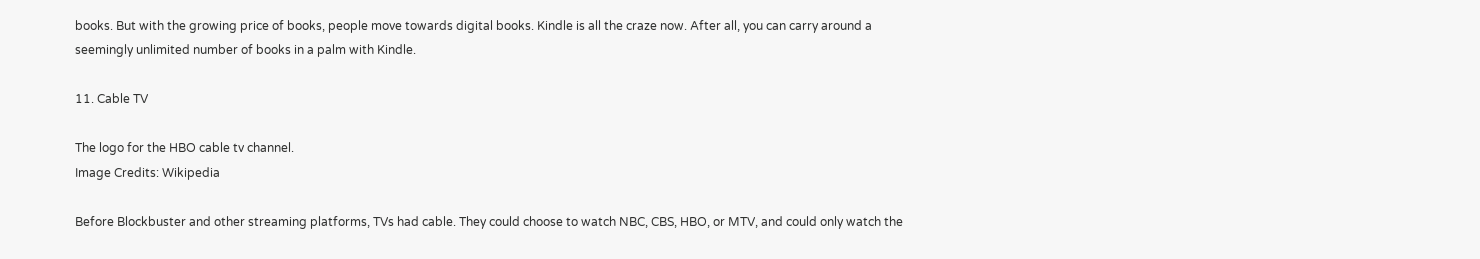books. But with the growing price of books, people move towards digital books. Kindle is all the craze now. After all, you can carry around a seemingly unlimited number of books in a palm with Kindle.

11. Cable TV

The logo for the HBO cable tv channel.
Image Credits: Wikipedia

Before Blockbuster and other streaming platforms, TVs had cable. They could choose to watch NBC, CBS, HBO, or MTV, and could only watch the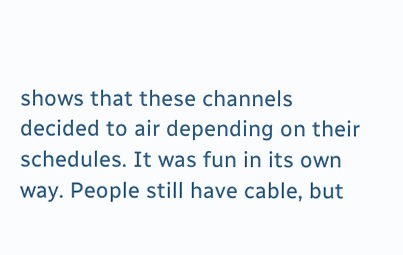shows that these channels decided to air depending on their schedules. It was fun in its own way. People still have cable, but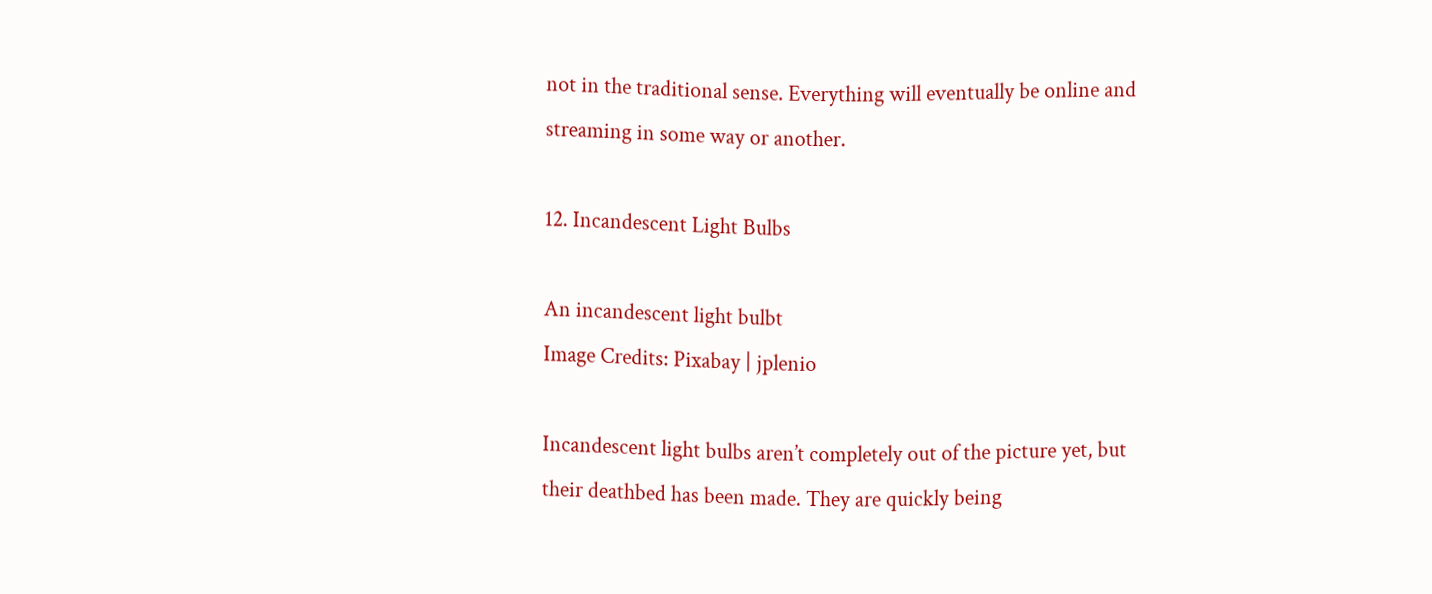not in the traditional sense. Everything will eventually be online and streaming in some way or another.

12. Incandescent Light Bulbs

An incandescent light bulbt
Image Credits: Pixabay | jplenio

Incandescent light bulbs aren’t completely out of the picture yet, but their deathbed has been made. They are quickly being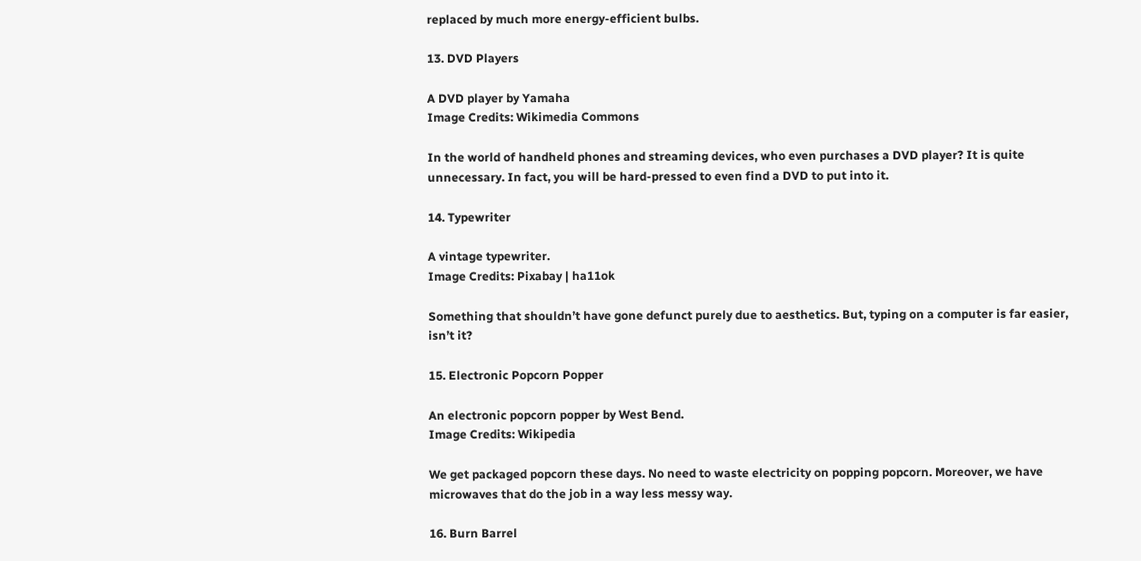replaced by much more energy-efficient bulbs.

13. DVD Players

A DVD player by Yamaha
Image Credits: Wikimedia Commons

In the world of handheld phones and streaming devices, who even purchases a DVD player? It is quite unnecessary. In fact, you will be hard-pressed to even find a DVD to put into it.

14. Typewriter

A vintage typewriter.
Image Credits: Pixabay | ha11ok

Something that shouldn’t have gone defunct purely due to aesthetics. But, typing on a computer is far easier, isn’t it?

15. Electronic Popcorn Popper

An electronic popcorn popper by West Bend.
Image Credits: Wikipedia

We get packaged popcorn these days. No need to waste electricity on popping popcorn. Moreover, we have microwaves that do the job in a way less messy way.

16. Burn Barrel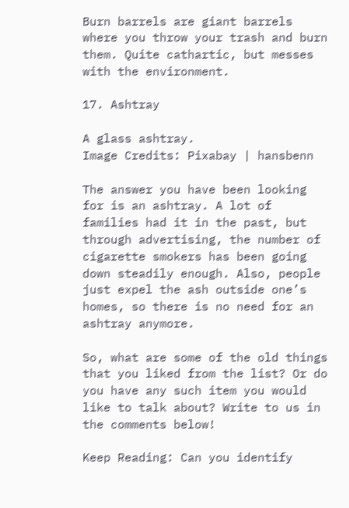Burn barrels are giant barrels where you throw your trash and burn them. Quite cathartic, but messes with the environment.

17. Ashtray

A glass ashtray.
Image Credits: Pixabay | hansbenn

The answer you have been looking for is an ashtray. A lot of families had it in the past, but through advertising, the number of cigarette smokers has been going down steadily enough. Also, people just expel the ash outside one’s homes, so there is no need for an ashtray anymore.

So, what are some of the old things that you liked from the list? Or do you have any such item you would like to talk about? Write to us in the comments below!

Keep Reading: Can you identify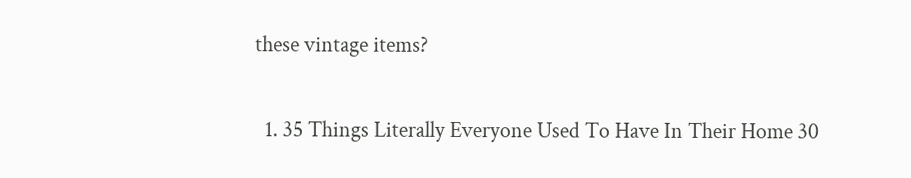these vintage items?


  1. 35 Things Literally Everyone Used To Have In Their Home 30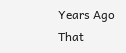Years Ago That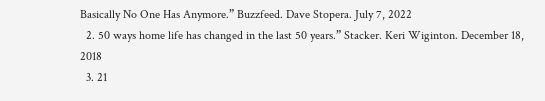Basically No One Has Anymore.” Buzzfeed. Dave Stopera. July 7, 2022
  2. 50 ways home life has changed in the last 50 years.” Stacker. Keri Wiginton. December 18, 2018
  3. 21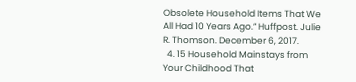Obsolete Household Items That We All Had 10 Years Ago.” Huffpost. Julie R. Thomson. December 6, 2017.
  4. 15 Household Mainstays from Your Childhood That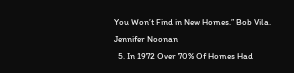You Won’t Find in New Homes.” Bob Vila. Jennifer Noonan
  5. In 1972 Over 70% Of Homes Had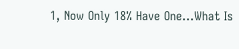1, Now Only 18% Have One…What Is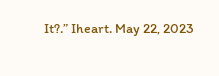It?.” Iheart. May 22, 2023